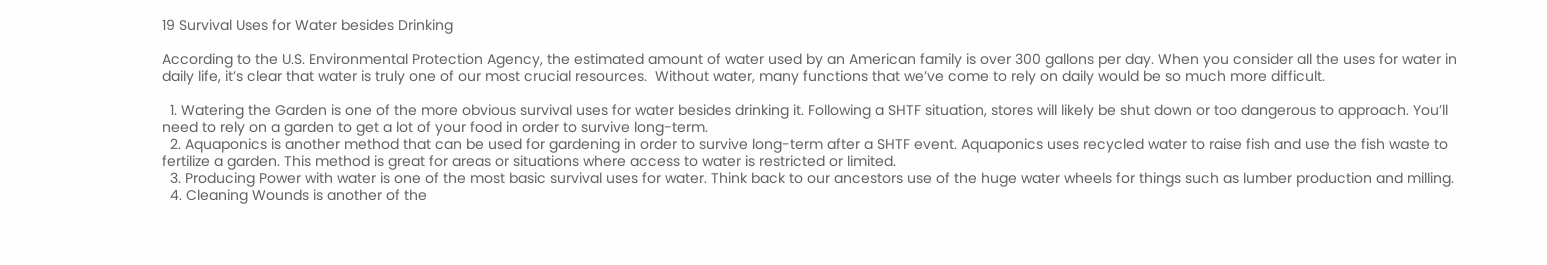19 Survival Uses for Water besides Drinking

According to the U.S. Environmental Protection Agency, the estimated amount of water used by an American family is over 300 gallons per day. When you consider all the uses for water in daily life, it’s clear that water is truly one of our most crucial resources.  Without water, many functions that we’ve come to rely on daily would be so much more difficult.

  1. Watering the Garden is one of the more obvious survival uses for water besides drinking it. Following a SHTF situation, stores will likely be shut down or too dangerous to approach. You’ll need to rely on a garden to get a lot of your food in order to survive long-term.
  2. Aquaponics is another method that can be used for gardening in order to survive long-term after a SHTF event. Aquaponics uses recycled water to raise fish and use the fish waste to fertilize a garden. This method is great for areas or situations where access to water is restricted or limited.
  3. Producing Power with water is one of the most basic survival uses for water. Think back to our ancestors use of the huge water wheels for things such as lumber production and milling.
  4. Cleaning Wounds is another of the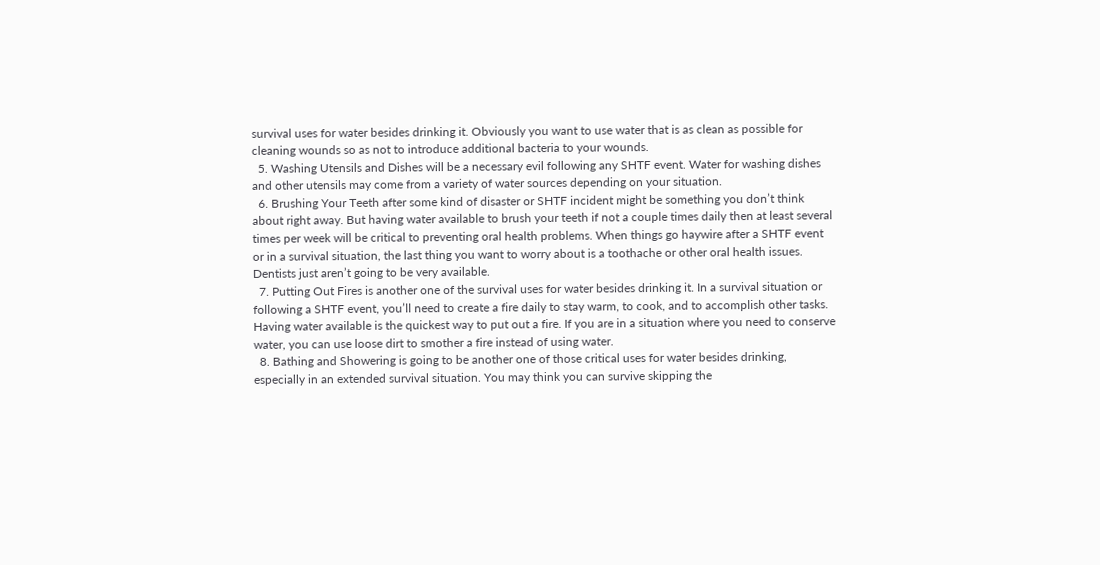survival uses for water besides drinking it. Obviously you want to use water that is as clean as possible for cleaning wounds so as not to introduce additional bacteria to your wounds.
  5. Washing Utensils and Dishes will be a necessary evil following any SHTF event. Water for washing dishes and other utensils may come from a variety of water sources depending on your situation.
  6. Brushing Your Teeth after some kind of disaster or SHTF incident might be something you don’t think about right away. But having water available to brush your teeth if not a couple times daily then at least several times per week will be critical to preventing oral health problems. When things go haywire after a SHTF event or in a survival situation, the last thing you want to worry about is a toothache or other oral health issues. Dentists just aren’t going to be very available.
  7. Putting Out Fires is another one of the survival uses for water besides drinking it. In a survival situation or following a SHTF event, you’ll need to create a fire daily to stay warm, to cook, and to accomplish other tasks. Having water available is the quickest way to put out a fire. If you are in a situation where you need to conserve water, you can use loose dirt to smother a fire instead of using water.
  8. Bathing and Showering is going to be another one of those critical uses for water besides drinking, especially in an extended survival situation. You may think you can survive skipping the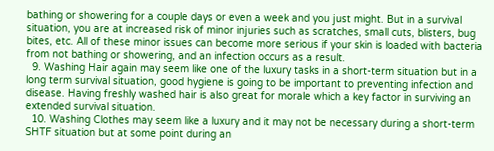bathing or showering for a couple days or even a week and you just might. But in a survival situation, you are at increased risk of minor injuries such as scratches, small cuts, blisters, bug bites, etc. All of these minor issues can become more serious if your skin is loaded with bacteria from not bathing or showering, and an infection occurs as a result.
  9. Washing Hair again may seem like one of the luxury tasks in a short-term situation but in a long term survival situation, good hygiene is going to be important to preventing infection and disease. Having freshly washed hair is also great for morale which a key factor in surviving an extended survival situation.
  10. Washing Clothes may seem like a luxury and it may not be necessary during a short-term SHTF situation but at some point during an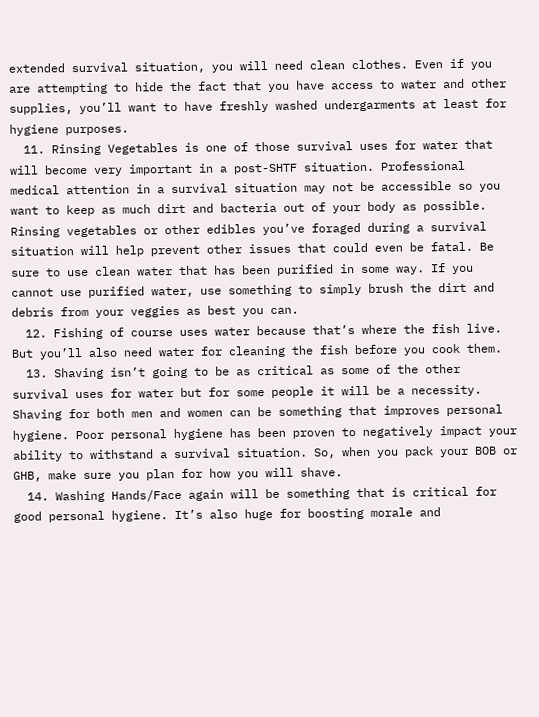extended survival situation, you will need clean clothes. Even if you are attempting to hide the fact that you have access to water and other supplies, you’ll want to have freshly washed undergarments at least for hygiene purposes.
  11. Rinsing Vegetables is one of those survival uses for water that will become very important in a post-SHTF situation. Professional medical attention in a survival situation may not be accessible so you want to keep as much dirt and bacteria out of your body as possible. Rinsing vegetables or other edibles you’ve foraged during a survival situation will help prevent other issues that could even be fatal. Be sure to use clean water that has been purified in some way. If you cannot use purified water, use something to simply brush the dirt and debris from your veggies as best you can.
  12. Fishing of course uses water because that’s where the fish live. But you’ll also need water for cleaning the fish before you cook them.
  13. Shaving isn’t going to be as critical as some of the other survival uses for water but for some people it will be a necessity. Shaving for both men and women can be something that improves personal hygiene. Poor personal hygiene has been proven to negatively impact your ability to withstand a survival situation. So, when you pack your BOB or GHB, make sure you plan for how you will shave.
  14. Washing Hands/Face again will be something that is critical for good personal hygiene. It’s also huge for boosting morale and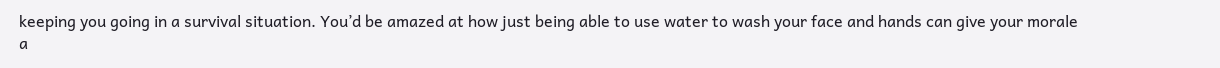keeping you going in a survival situation. You’d be amazed at how just being able to use water to wash your face and hands can give your morale a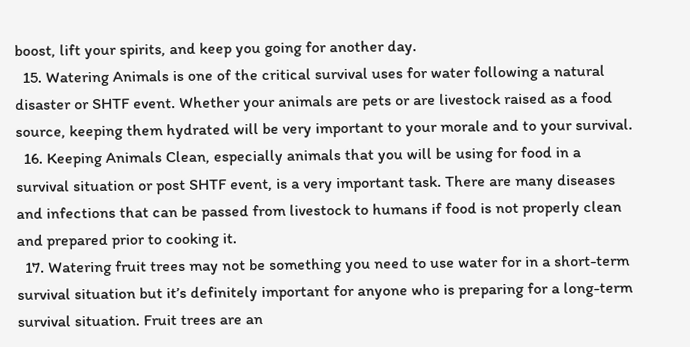boost, lift your spirits, and keep you going for another day.
  15. Watering Animals is one of the critical survival uses for water following a natural disaster or SHTF event. Whether your animals are pets or are livestock raised as a food source, keeping them hydrated will be very important to your morale and to your survival.
  16. Keeping Animals Clean, especially animals that you will be using for food in a survival situation or post SHTF event, is a very important task. There are many diseases and infections that can be passed from livestock to humans if food is not properly clean and prepared prior to cooking it.
  17. Watering fruit trees may not be something you need to use water for in a short-term survival situation but it’s definitely important for anyone who is preparing for a long-term survival situation. Fruit trees are an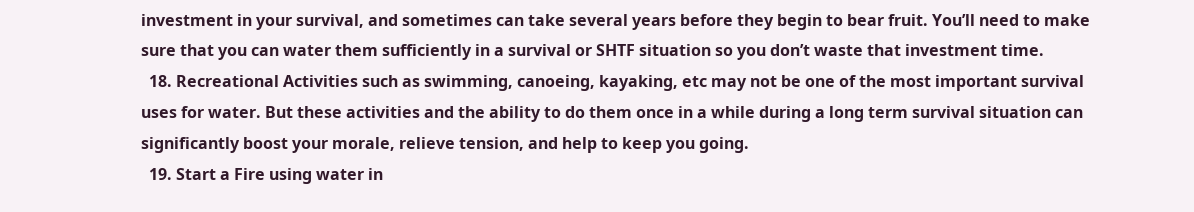investment in your survival, and sometimes can take several years before they begin to bear fruit. You’ll need to make sure that you can water them sufficiently in a survival or SHTF situation so you don’t waste that investment time.
  18. Recreational Activities such as swimming, canoeing, kayaking, etc may not be one of the most important survival uses for water. But these activities and the ability to do them once in a while during a long term survival situation can significantly boost your morale, relieve tension, and help to keep you going.
  19. Start a Fire using water in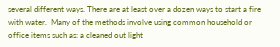several different ways. There are at least over a dozen ways to start a fire with water.  Many of the methods involve using common household or office items such as: a cleaned out light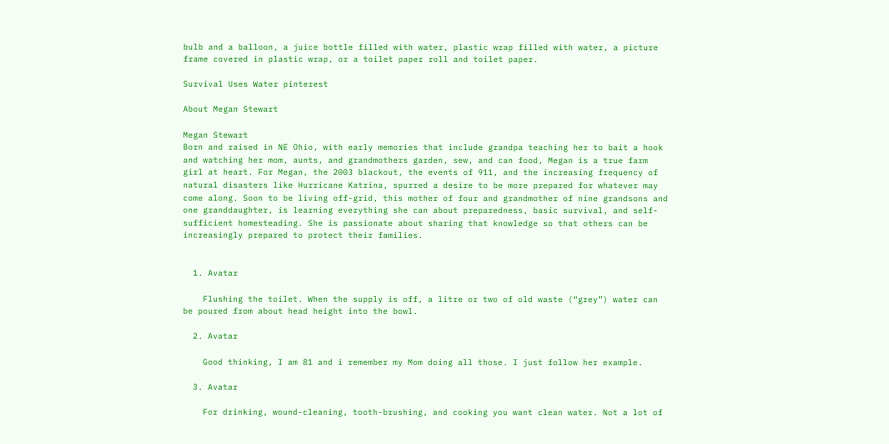bulb and a balloon, a juice bottle filled with water, plastic wrap filled with water, a picture frame covered in plastic wrap, or a toilet paper roll and toilet paper.

Survival Uses Water pinterest

About Megan Stewart

Megan Stewart
Born and raised in NE Ohio, with early memories that include grandpa teaching her to bait a hook and watching her mom, aunts, and grandmothers garden, sew, and can food, Megan is a true farm girl at heart. For Megan, the 2003 blackout, the events of 911, and the increasing frequency of natural disasters like Hurricane Katrina, spurred a desire to be more prepared for whatever may come along. Soon to be living off-grid, this mother of four and grandmother of nine grandsons and one granddaughter, is learning everything she can about preparedness, basic survival, and self-sufficient homesteading. She is passionate about sharing that knowledge so that others can be increasingly prepared to protect their families.


  1. Avatar

    Flushing the toilet. When the supply is off, a litre or two of old waste (“grey”) water can be poured from about head height into the bowl.

  2. Avatar

    Good thinking, I am 81 and i remember my Mom doing all those. I just follow her example.

  3. Avatar

    For drinking, wound-cleaning, tooth-brushing, and cooking you want clean water. Not a lot of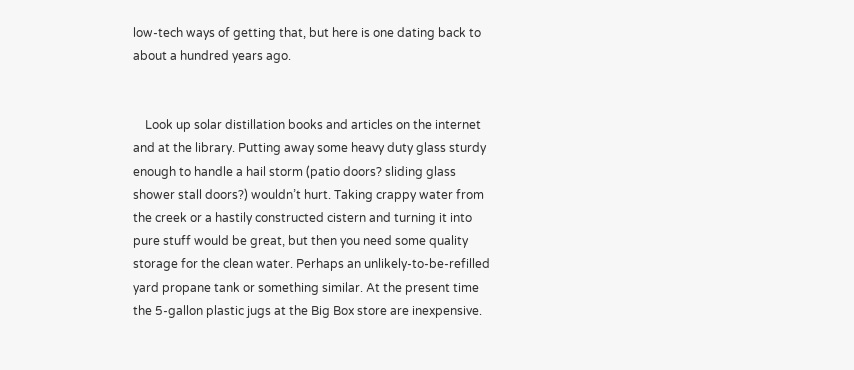low-tech ways of getting that, but here is one dating back to about a hundred years ago.


    Look up solar distillation books and articles on the internet and at the library. Putting away some heavy duty glass sturdy enough to handle a hail storm (patio doors? sliding glass shower stall doors?) wouldn’t hurt. Taking crappy water from the creek or a hastily constructed cistern and turning it into pure stuff would be great, but then you need some quality storage for the clean water. Perhaps an unlikely-to-be-refilled yard propane tank or something similar. At the present time the 5-gallon plastic jugs at the Big Box store are inexpensive.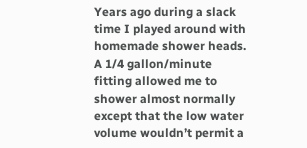Years ago during a slack time I played around with homemade shower heads. A 1/4 gallon/minute fitting allowed me to shower almost normally except that the low water volume wouldn’t permit a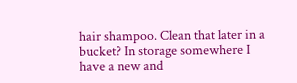hair shampoo. Clean that later in a bucket? In storage somewhere I have a new and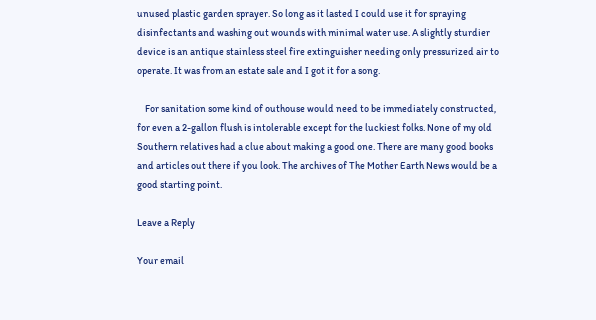unused plastic garden sprayer. So long as it lasted I could use it for spraying disinfectants and washing out wounds with minimal water use. A slightly sturdier device is an antique stainless steel fire extinguisher needing only pressurized air to operate. It was from an estate sale and I got it for a song.

    For sanitation some kind of outhouse would need to be immediately constructed, for even a 2-gallon flush is intolerable except for the luckiest folks. None of my old Southern relatives had a clue about making a good one. There are many good books and articles out there if you look. The archives of The Mother Earth News would be a good starting point.

Leave a Reply

Your email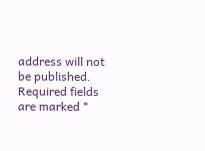address will not be published. Required fields are marked *